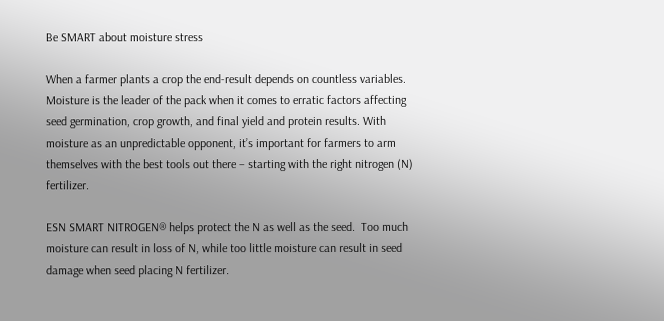Be SMART about moisture stress

When a farmer plants a crop the end-result depends on countless variables. Moisture is the leader of the pack when it comes to erratic factors affecting seed germination, crop growth, and final yield and protein results. With moisture as an unpredictable opponent, it’s important for farmers to arm themselves with the best tools out there – starting with the right nitrogen (N) fertilizer.

ESN SMART NITROGEN® helps protect the N as well as the seed.  Too much moisture can result in loss of N, while too little moisture can result in seed damage when seed placing N fertilizer.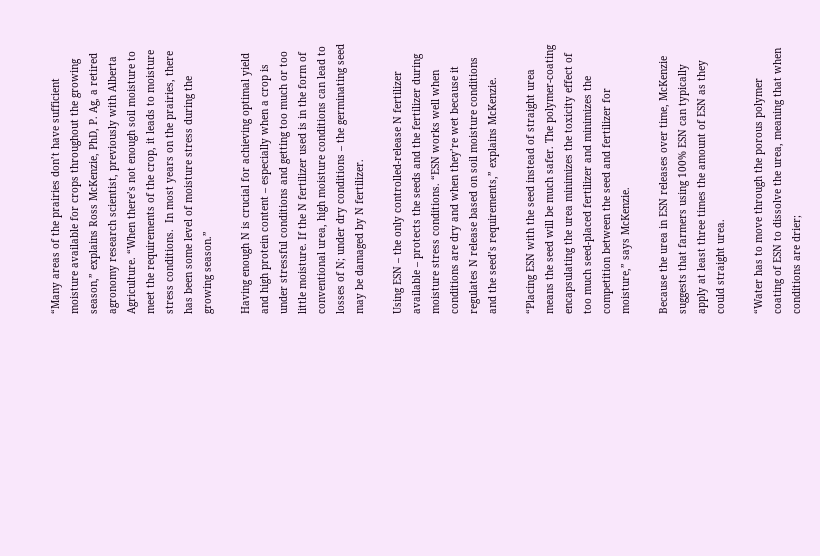“Many areas of the prairies don’t have sufficient moisture available for crops throughout the growing season,” explains Ross McKenzie, PhD, P. Ag, a retired agronomy research scientist, previously with Alberta Agriculture. “When there’s not enough soil moisture to meet the requirements of the crop, it leads to moisture stress conditions.  In most years on the prairies, there has been some level of moisture stress during the growing season.”

Having enough N is crucial for achieving optimal yield and high protein content – especially when a crop is under stressful conditions and getting too much or too little moisture. If the N fertilizer used is in the form of conventional urea, high moisture conditions can lead to losses of N; under dry conditions – the germinating seed may be damaged by N fertilizer.

Using ESN – the only controlled-release N fertilizer available – protects the seeds and the fertilizer during moisture stress conditions. “ESN works well when conditions are dry and when they’re wet because it regulates N release based on soil moisture conditions and the seed’s requirements,” explains McKenzie.

“Placing ESN with the seed instead of straight urea means the seed will be much safer. The polymer-coating encapsulating the urea minimizes the toxicity effect of too much seed-placed fertilizer and minimizes the competition between the seed and fertilizer for moisture,” says McKenzie.

Because the urea in ESN releases over time, McKenzie suggests that farmers using 100% ESN can typically apply at least three times the amount of ESN as they could straight urea.

“Water has to move through the porous polymer coating of ESN to dissolve the urea, meaning that when conditions are drier;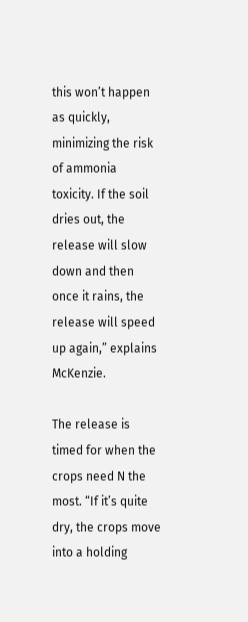this won’t happen as quickly, minimizing the risk of ammonia toxicity. If the soil dries out, the release will slow down and then once it rains, the release will speed up again,” explains McKenzie.

The release is timed for when the crops need N the most. “If it’s quite dry, the crops move into a holding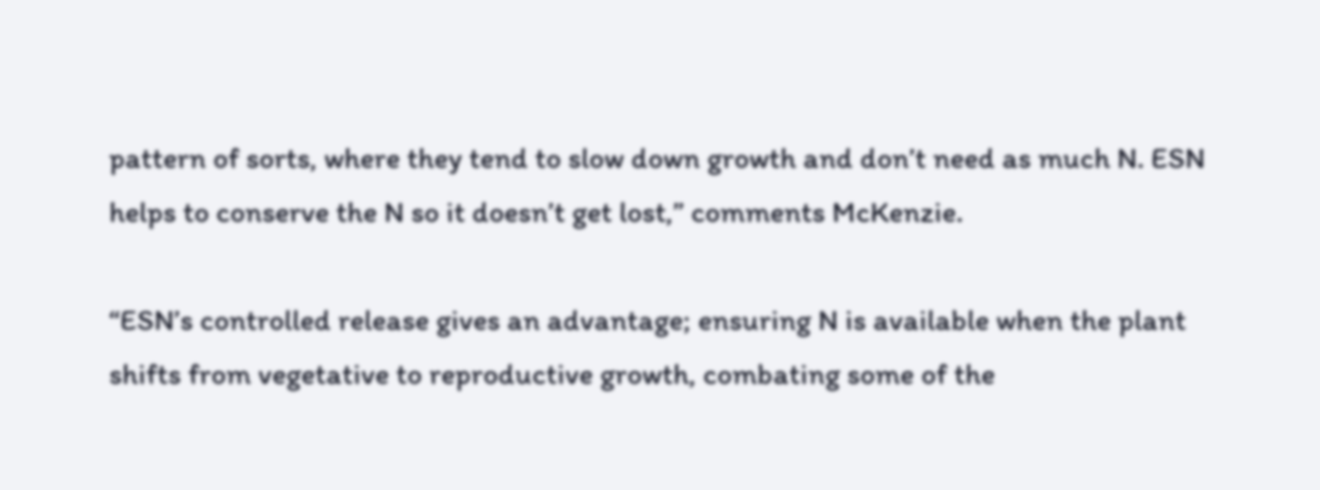pattern of sorts, where they tend to slow down growth and don’t need as much N. ESN helps to conserve the N so it doesn’t get lost,” comments McKenzie.

“ESN’s controlled release gives an advantage; ensuring N is available when the plant shifts from vegetative to reproductive growth, combating some of the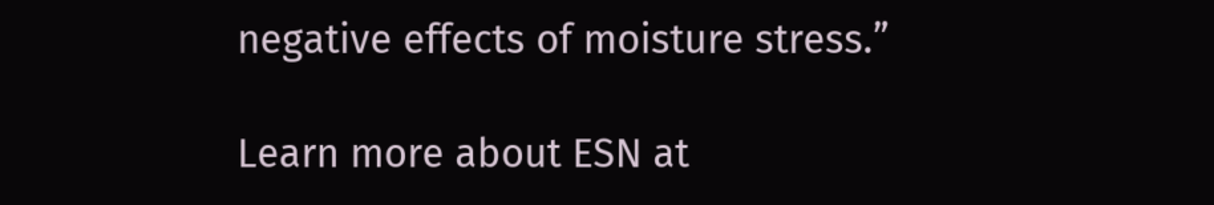negative effects of moisture stress.”

Learn more about ESN at